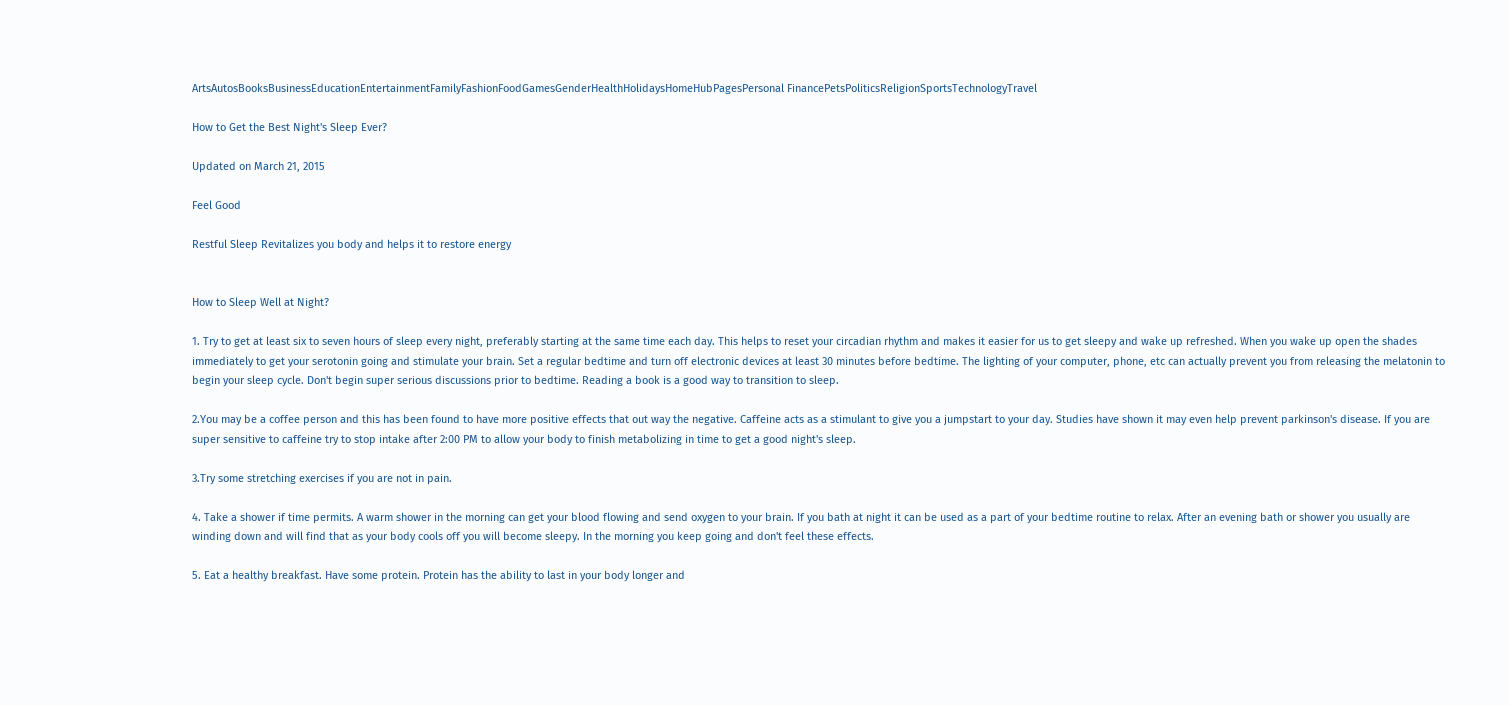ArtsAutosBooksBusinessEducationEntertainmentFamilyFashionFoodGamesGenderHealthHolidaysHomeHubPagesPersonal FinancePetsPoliticsReligionSportsTechnologyTravel

How to Get the Best Night's Sleep Ever?

Updated on March 21, 2015

Feel Good

Restful Sleep Revitalizes you body and helps it to restore energy


How to Sleep Well at Night?

1. Try to get at least six to seven hours of sleep every night, preferably starting at the same time each day. This helps to reset your circadian rhythm and makes it easier for us to get sleepy and wake up refreshed. When you wake up open the shades immediately to get your serotonin going and stimulate your brain. Set a regular bedtime and turn off electronic devices at least 30 minutes before bedtime. The lighting of your computer, phone, etc can actually prevent you from releasing the melatonin to begin your sleep cycle. Don't begin super serious discussions prior to bedtime. Reading a book is a good way to transition to sleep.

2.You may be a coffee person and this has been found to have more positive effects that out way the negative. Caffeine acts as a stimulant to give you a jumpstart to your day. Studies have shown it may even help prevent parkinson's disease. If you are super sensitive to caffeine try to stop intake after 2:00 PM to allow your body to finish metabolizing in time to get a good night's sleep.

3.Try some stretching exercises if you are not in pain.

4. Take a shower if time permits. A warm shower in the morning can get your blood flowing and send oxygen to your brain. If you bath at night it can be used as a part of your bedtime routine to relax. After an evening bath or shower you usually are winding down and will find that as your body cools off you will become sleepy. In the morning you keep going and don't feel these effects.

5. Eat a healthy breakfast. Have some protein. Protein has the ability to last in your body longer and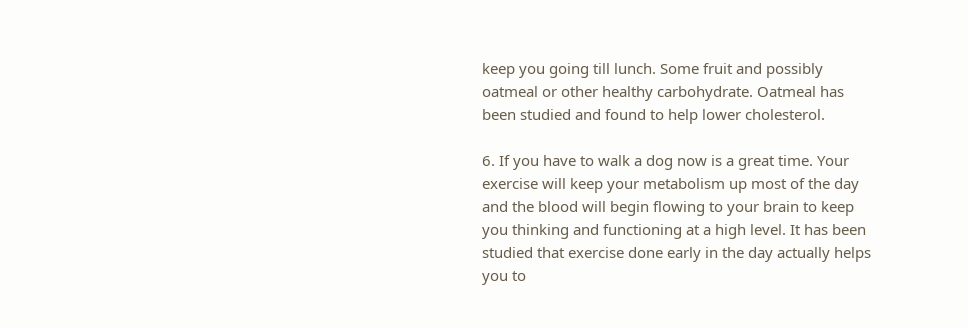keep you going till lunch. Some fruit and possibly oatmeal or other healthy carbohydrate. Oatmeal has been studied and found to help lower cholesterol.

6. If you have to walk a dog now is a great time. Your exercise will keep your metabolism up most of the day and the blood will begin flowing to your brain to keep you thinking and functioning at a high level. It has been studied that exercise done early in the day actually helps you to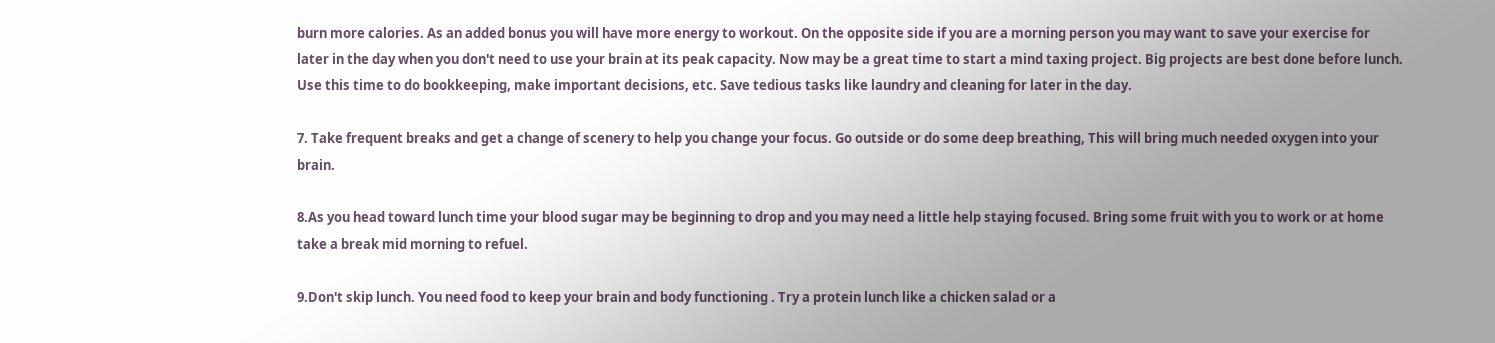burn more calories. As an added bonus you will have more energy to workout. On the opposite side if you are a morning person you may want to save your exercise for later in the day when you don't need to use your brain at its peak capacity. Now may be a great time to start a mind taxing project. Big projects are best done before lunch. Use this time to do bookkeeping, make important decisions, etc. Save tedious tasks like laundry and cleaning for later in the day.

7. Take frequent breaks and get a change of scenery to help you change your focus. Go outside or do some deep breathing, This will bring much needed oxygen into your brain.

8.As you head toward lunch time your blood sugar may be beginning to drop and you may need a little help staying focused. Bring some fruit with you to work or at home take a break mid morning to refuel.

9.Don't skip lunch. You need food to keep your brain and body functioning . Try a protein lunch like a chicken salad or a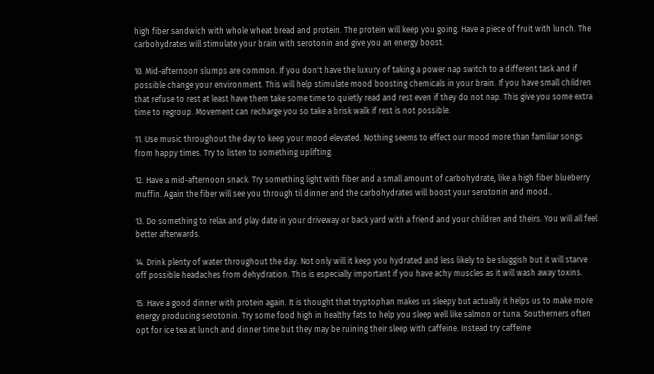high fiber sandwich with whole wheat bread and protein. The protein will keep you going. Have a piece of fruit with lunch. The carbohydrates will stimulate your brain with serotonin and give you an energy boost.

10. Mid-afternoon slumps are common. If you don't have the luxury of taking a power nap switch to a different task and if possible change your environment. This will help stimulate mood boosting chemicals in your brain. If you have small children that refuse to rest at least have them take some time to quietly read and rest even if they do not nap. This give you some extra time to regroup. Movement can recharge you so take a brisk walk if rest is not possible.

11. Use music throughout the day to keep your mood elevated. Nothing seems to effect our mood more than familiar songs from happy times. Try to listen to something uplifting.

12. Have a mid-afternoon snack. Try something light with fiber and a small amount of carbohydrate, like a high fiber blueberry muffin. Again the fiber will see you through til dinner and the carbohydrates will boost your serotonin and mood..

13. Do something to relax and play date in your driveway or back yard with a friend and your children and theirs. You will all feel better afterwards.

14. Drink plenty of water throughout the day. Not only will it keep you hydrated and less likely to be sluggish but it will starve off possible headaches from dehydration. This is especially important if you have achy muscles as it will wash away toxins.

15. Have a good dinner with protein again. It is thought that tryptophan makes us sleepy but actually it helps us to make more energy producing serotonin. Try some food high in healthy fats to help you sleep well like salmon or tuna. Southerners often opt for ice tea at lunch and dinner time but they may be ruining their sleep with caffeine. Instead try caffeine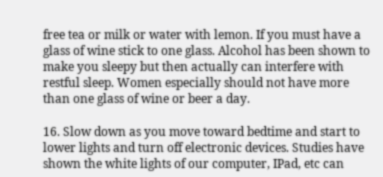free tea or milk or water with lemon. If you must have a glass of wine stick to one glass. Alcohol has been shown to make you sleepy but then actually can interfere with restful sleep. Women especially should not have more than one glass of wine or beer a day.

16. Slow down as you move toward bedtime and start to lower lights and turn off electronic devices. Studies have shown the white lights of our computer, IPad, etc can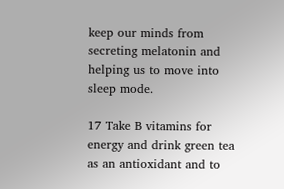keep our minds from secreting melatonin and helping us to move into sleep mode.

17 Take B vitamins for energy and drink green tea as an antioxidant and to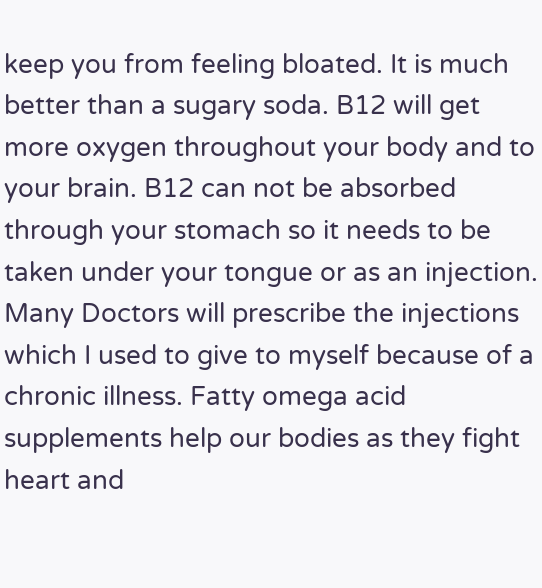keep you from feeling bloated. It is much better than a sugary soda. B12 will get more oxygen throughout your body and to your brain. B12 can not be absorbed through your stomach so it needs to be taken under your tongue or as an injection. Many Doctors will prescribe the injections which I used to give to myself because of a chronic illness. Fatty omega acid supplements help our bodies as they fight heart and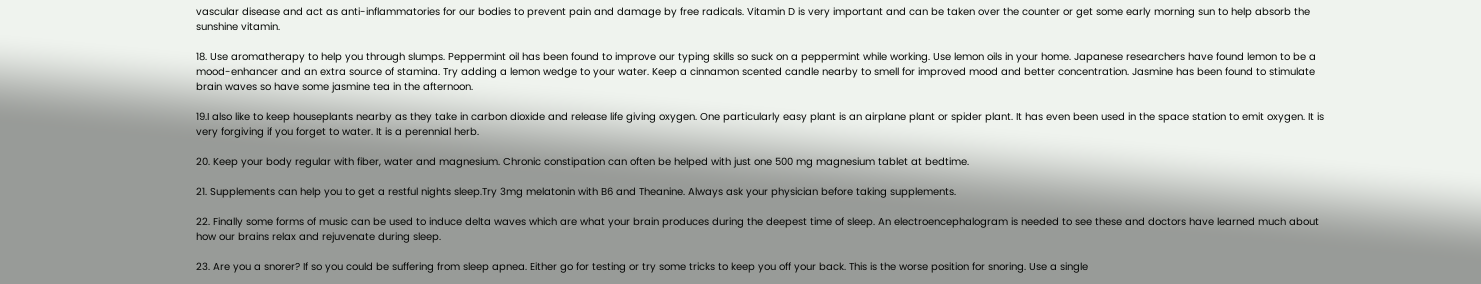vascular disease and act as anti-inflammatories for our bodies to prevent pain and damage by free radicals. Vitamin D is very important and can be taken over the counter or get some early morning sun to help absorb the sunshine vitamin.

18. Use aromatherapy to help you through slumps. Peppermint oil has been found to improve our typing skills so suck on a peppermint while working. Use lemon oils in your home. Japanese researchers have found lemon to be a mood-enhancer and an extra source of stamina. Try adding a lemon wedge to your water. Keep a cinnamon scented candle nearby to smell for improved mood and better concentration. Jasmine has been found to stimulate brain waves so have some jasmine tea in the afternoon.

19.I also like to keep houseplants nearby as they take in carbon dioxide and release life giving oxygen. One particularly easy plant is an airplane plant or spider plant. It has even been used in the space station to emit oxygen. It is very forgiving if you forget to water. It is a perennial herb.

20. Keep your body regular with fiber, water and magnesium. Chronic constipation can often be helped with just one 500 mg magnesium tablet at bedtime.

21. Supplements can help you to get a restful nights sleep.Try 3mg melatonin with B6 and Theanine. Always ask your physician before taking supplements.

22. Finally some forms of music can be used to induce delta waves which are what your brain produces during the deepest time of sleep. An electroencephalogram is needed to see these and doctors have learned much about how our brains relax and rejuvenate during sleep.

23. Are you a snorer? If so you could be suffering from sleep apnea. Either go for testing or try some tricks to keep you off your back. This is the worse position for snoring. Use a single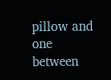pillow and one between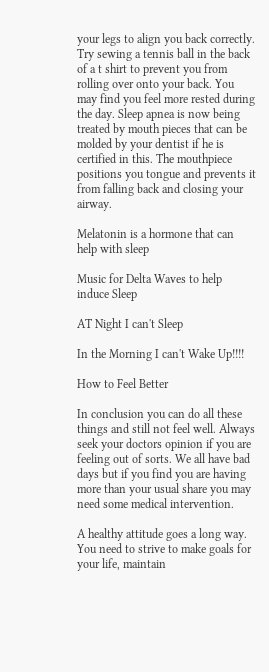your legs to align you back correctly. Try sewing a tennis ball in the back of a t shirt to prevent you from rolling over onto your back. You may find you feel more rested during the day. Sleep apnea is now being treated by mouth pieces that can be molded by your dentist if he is certified in this. The mouthpiece positions you tongue and prevents it from falling back and closing your airway.

Melatonin is a hormone that can help with sleep

Music for Delta Waves to help induce Sleep

AT Night I can't Sleep

In the Morning I can't Wake Up!!!!

How to Feel Better

In conclusion you can do all these things and still not feel well. Always seek your doctors opinion if you are feeling out of sorts. We all have bad days but if you find you are having more than your usual share you may need some medical intervention.

A healthy attitude goes a long way. You need to strive to make goals for your life, maintain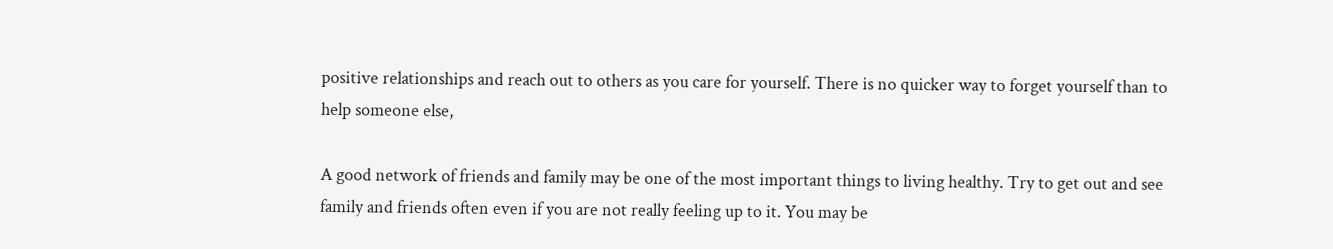positive relationships and reach out to others as you care for yourself. There is no quicker way to forget yourself than to help someone else,

A good network of friends and family may be one of the most important things to living healthy. Try to get out and see family and friends often even if you are not really feeling up to it. You may be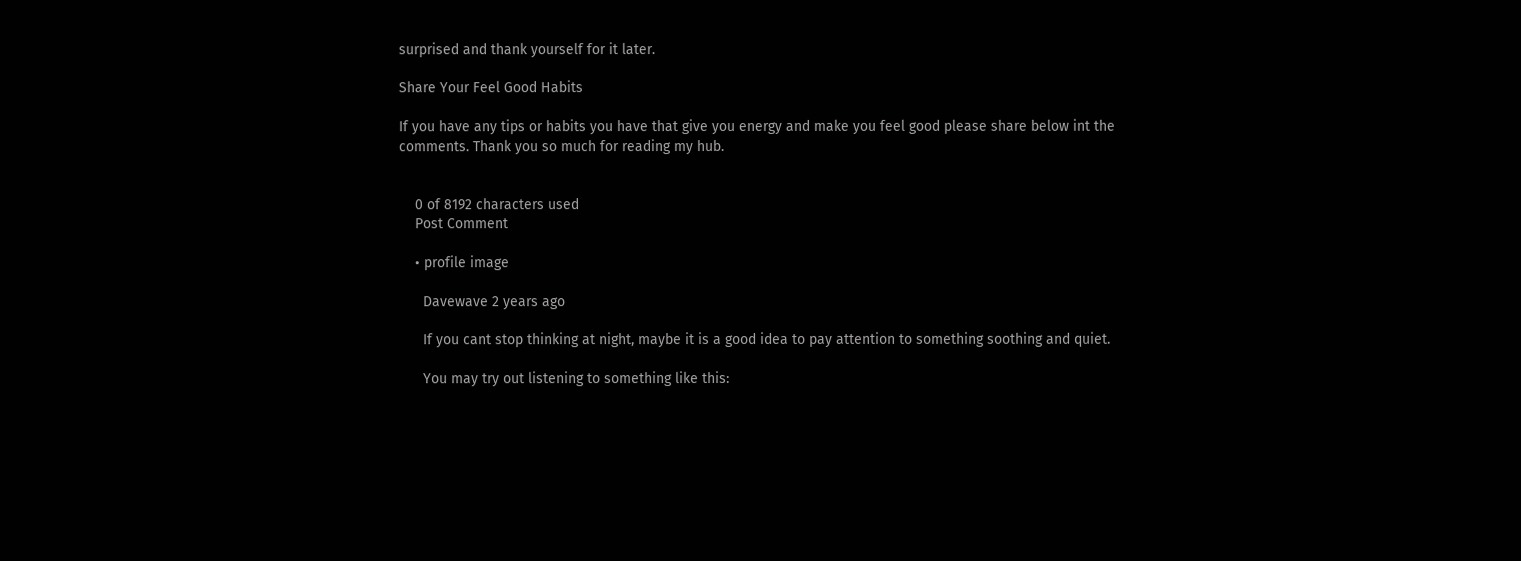surprised and thank yourself for it later.

Share Your Feel Good Habits

If you have any tips or habits you have that give you energy and make you feel good please share below int the comments. Thank you so much for reading my hub.


    0 of 8192 characters used
    Post Comment

    • profile image

      Davewave 2 years ago

      If you cant stop thinking at night, maybe it is a good idea to pay attention to something soothing and quiet.

      You may try out listening to something like this: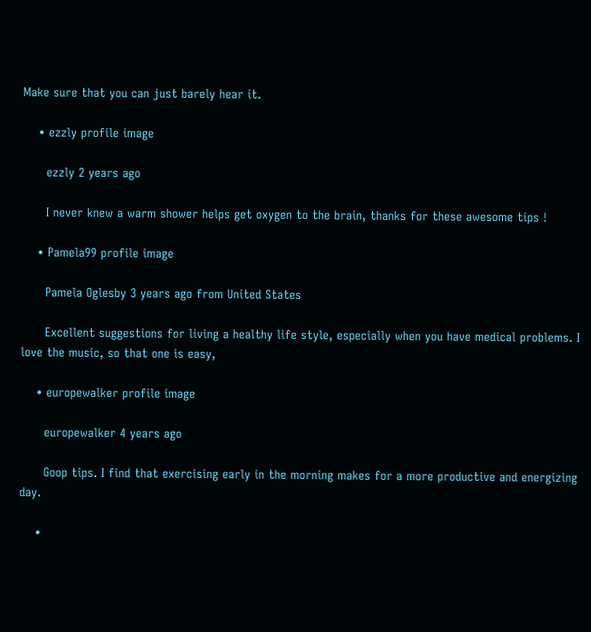Make sure that you can just barely hear it.

    • ezzly profile image

      ezzly 2 years ago

      I never knew a warm shower helps get oxygen to the brain, thanks for these awesome tips !

    • Pamela99 profile image

      Pamela Oglesby 3 years ago from United States

      Excellent suggestions for living a healthy life style, especially when you have medical problems. I love the music, so that one is easy,

    • europewalker profile image

      europewalker 4 years ago

      Goop tips. I find that exercising early in the morning makes for a more productive and energizing day.

    •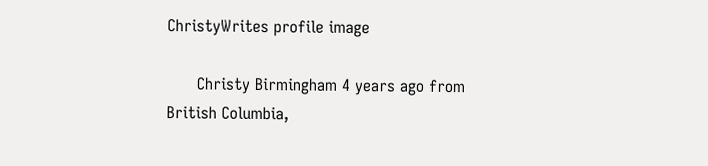ChristyWrites profile image

      Christy Birmingham 4 years ago from British Columbia,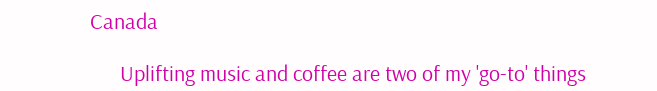Canada

      Uplifting music and coffee are two of my 'go-to' things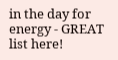in the day for energy - GREAT list here!